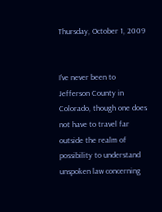Thursday, October 1, 2009


I've never been to Jefferson County in Colorado, though one does not have to travel far outside the realm of possibility to understand unspoken law concerning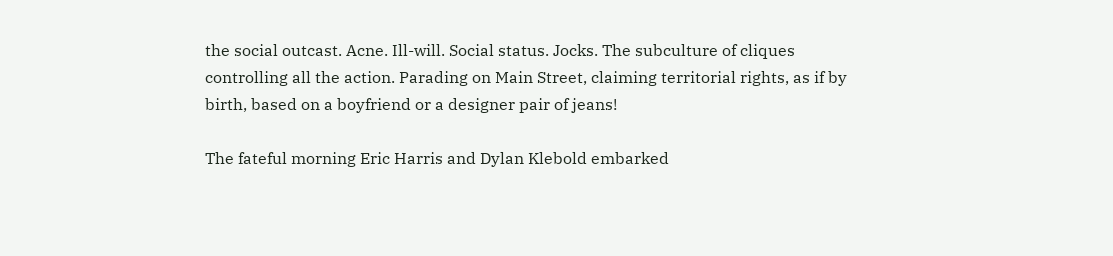the social outcast. Acne. Ill-will. Social status. Jocks. The subculture of cliques controlling all the action. Parading on Main Street, claiming territorial rights, as if by birth, based on a boyfriend or a designer pair of jeans!

The fateful morning Eric Harris and Dylan Klebold embarked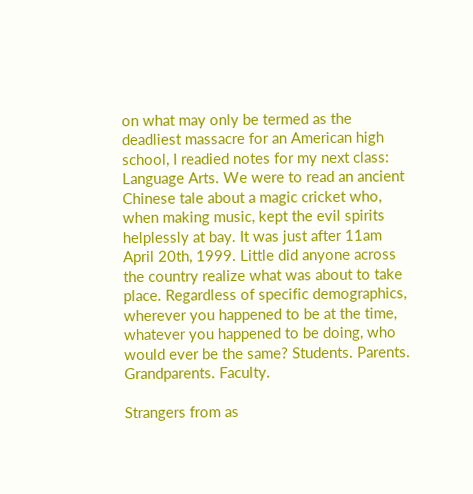on what may only be termed as the deadliest massacre for an American high school, I readied notes for my next class: Language Arts. We were to read an ancient Chinese tale about a magic cricket who, when making music, kept the evil spirits helplessly at bay. It was just after 11am April 20th, 1999. Little did anyone across the country realize what was about to take place. Regardless of specific demographics, wherever you happened to be at the time, whatever you happened to be doing, who would ever be the same? Students. Parents. Grandparents. Faculty.

Strangers from as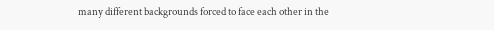many different backgrounds forced to face each other in the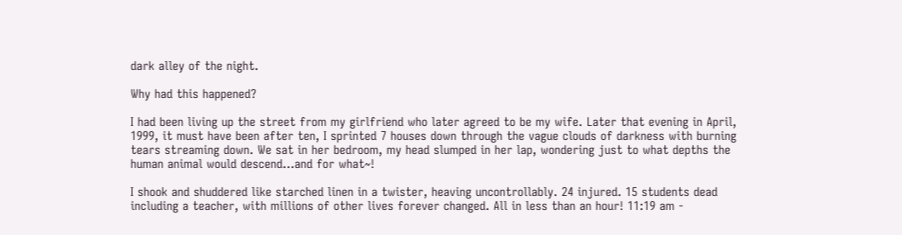dark alley of the night.

Why had this happened?

I had been living up the street from my girlfriend who later agreed to be my wife. Later that evening in April, 1999, it must have been after ten, I sprinted 7 houses down through the vague clouds of darkness with burning tears streaming down. We sat in her bedroom, my head slumped in her lap, wondering just to what depths the human animal would descend...and for what~!

I shook and shuddered like starched linen in a twister, heaving uncontrollably. 24 injured. 15 students dead including a teacher, with millions of other lives forever changed. All in less than an hour! 11:19 am -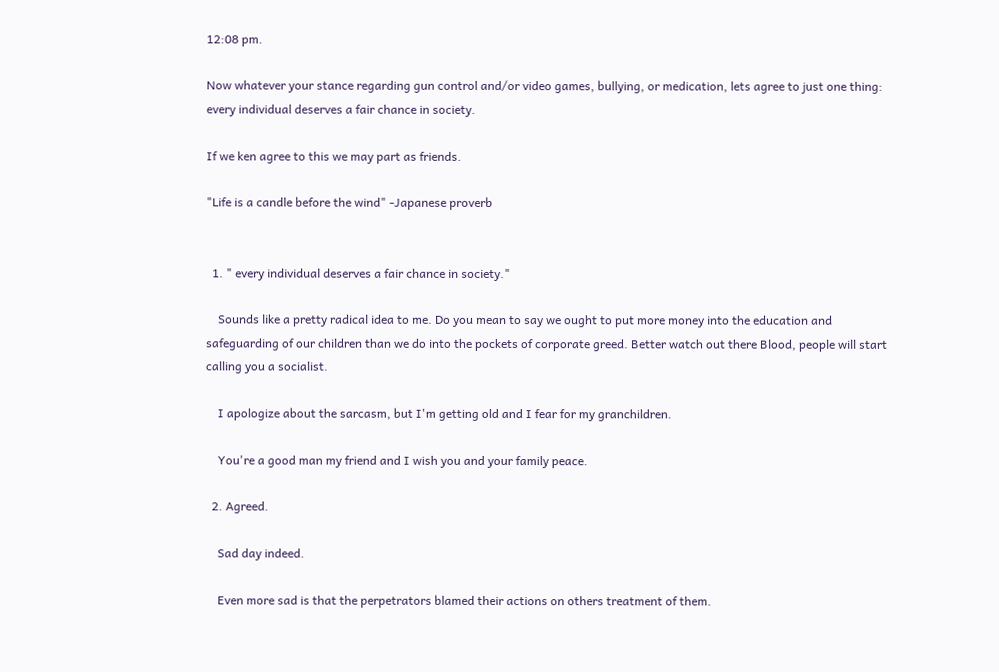12:08 pm.

Now whatever your stance regarding gun control and/or video games, bullying, or medication, lets agree to just one thing: every individual deserves a fair chance in society.

If we ken agree to this we may part as friends.

"Life is a candle before the wind" -Japanese proverb


  1. " every individual deserves a fair chance in society."

    Sounds like a pretty radical idea to me. Do you mean to say we ought to put more money into the education and safeguarding of our children than we do into the pockets of corporate greed. Better watch out there Blood, people will start calling you a socialist.

    I apologize about the sarcasm, but I'm getting old and I fear for my granchildren.

    You're a good man my friend and I wish you and your family peace.

  2. Agreed.

    Sad day indeed.

    Even more sad is that the perpetrators blamed their actions on others treatment of them.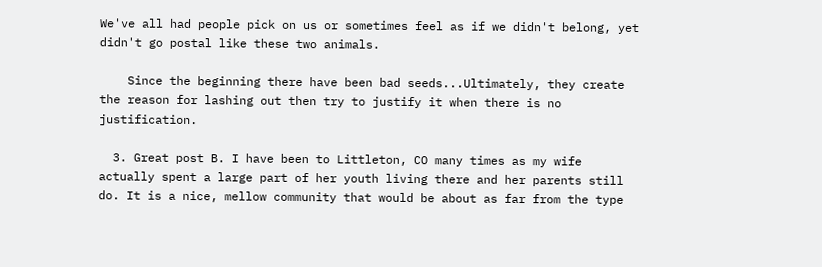We've all had people pick on us or sometimes feel as if we didn't belong, yet didn't go postal like these two animals.

    Since the beginning there have been bad seeds...Ultimately, they create the reason for lashing out then try to justify it when there is no justification.

  3. Great post B. I have been to Littleton, CO many times as my wife actually spent a large part of her youth living there and her parents still do. It is a nice, mellow community that would be about as far from the type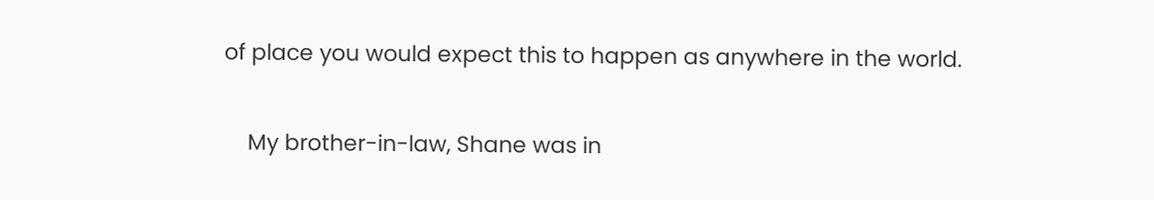of place you would expect this to happen as anywhere in the world.

    My brother-in-law, Shane was in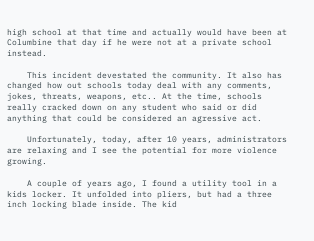high school at that time and actually would have been at Columbine that day if he were not at a private school instead.

    This incident devestated the community. It also has changed how out schools today deal with any comments, jokes, threats, weapons, etc.. At the time, schools really cracked down on any student who said or did anything that could be considered an agressive act.

    Unfortunately, today, after 10 years, administrators are relaxing and I see the potential for more violence growing.

    A couple of years ago, I found a utility tool in a kids locker. It unfolded into pliers, but had a three inch locking blade inside. The kid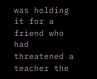was holding it for a friend who had threatened a teacher the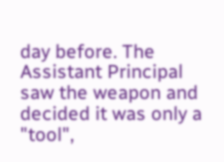day before. The Assistant Principal saw the weapon and decided it was only a "tool",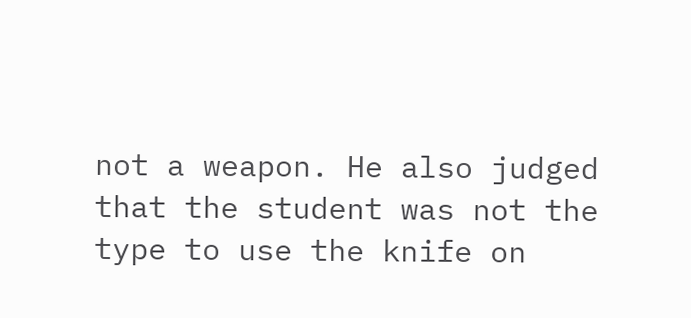not a weapon. He also judged that the student was not the type to use the knife on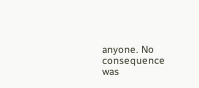anyone. No consequence was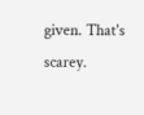given. That's scarey.